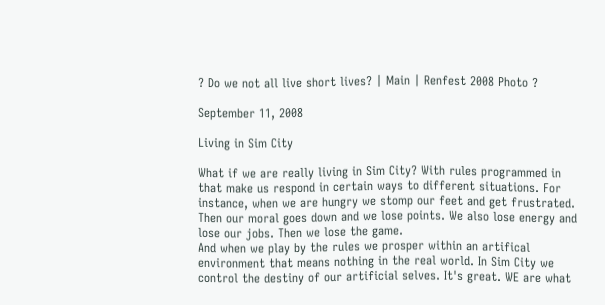? Do we not all live short lives? | Main | Renfest 2008 Photo ?

September 11, 2008

Living in Sim City

What if we are really living in Sim City? With rules programmed in that make us respond in certain ways to different situations. For instance, when we are hungry we stomp our feet and get frustrated. Then our moral goes down and we lose points. We also lose energy and lose our jobs. Then we lose the game.
And when we play by the rules we prosper within an artifical environment that means nothing in the real world. In Sim City we control the destiny of our artificial selves. It's great. WE are what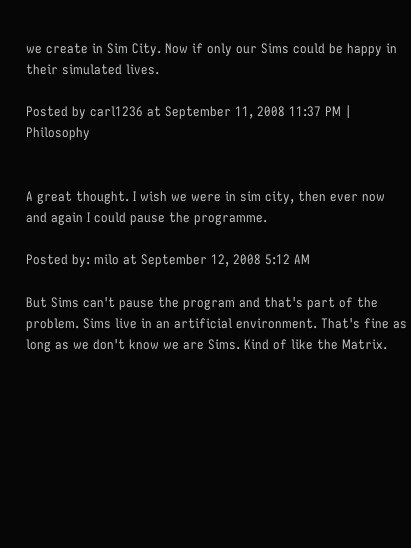we create in Sim City. Now if only our Sims could be happy in their simulated lives.

Posted by carl1236 at September 11, 2008 11:37 PM | Philosophy


A great thought. I wish we were in sim city, then ever now and again I could pause the programme.

Posted by: milo at September 12, 2008 5:12 AM

But Sims can't pause the program and that's part of the problem. Sims live in an artificial environment. That's fine as long as we don't know we are Sims. Kind of like the Matrix.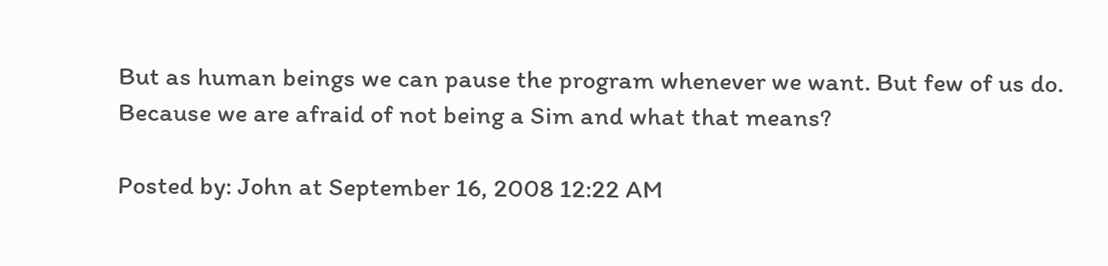But as human beings we can pause the program whenever we want. But few of us do. Because we are afraid of not being a Sim and what that means?

Posted by: John at September 16, 2008 12:22 AM